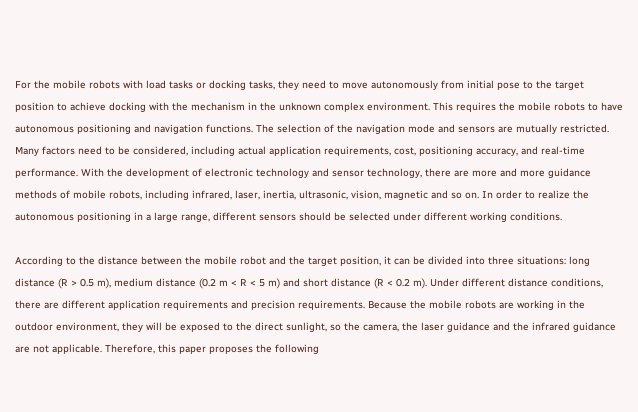For the mobile robots with load tasks or docking tasks, they need to move autonomously from initial pose to the target position to achieve docking with the mechanism in the unknown complex environment. This requires the mobile robots to have autonomous positioning and navigation functions. The selection of the navigation mode and sensors are mutually restricted. Many factors need to be considered, including actual application requirements, cost, positioning accuracy, and real-time performance. With the development of electronic technology and sensor technology, there are more and more guidance methods of mobile robots, including infrared, laser, inertia, ultrasonic, vision, magnetic and so on. In order to realize the autonomous positioning in a large range, different sensors should be selected under different working conditions.

According to the distance between the mobile robot and the target position, it can be divided into three situations: long distance (R > 0.5 m), medium distance (0.2 m < R < 5 m) and short distance (R < 0.2 m). Under different distance conditions, there are different application requirements and precision requirements. Because the mobile robots are working in the outdoor environment, they will be exposed to the direct sunlight, so the camera, the laser guidance and the infrared guidance are not applicable. Therefore, this paper proposes the following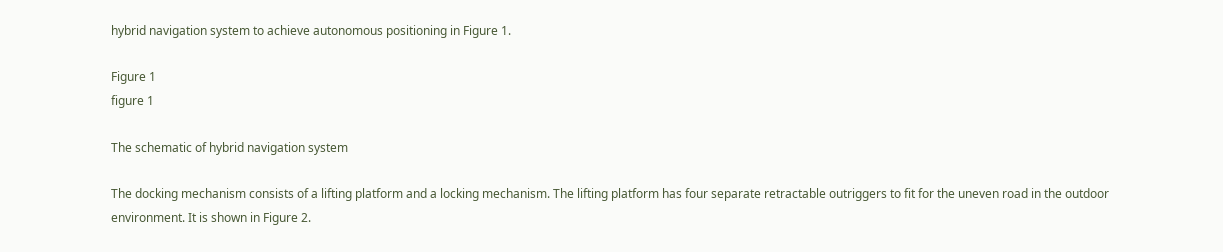hybrid navigation system to achieve autonomous positioning in Figure 1.

Figure 1
figure 1

The schematic of hybrid navigation system

The docking mechanism consists of a lifting platform and a locking mechanism. The lifting platform has four separate retractable outriggers to fit for the uneven road in the outdoor environment. It is shown in Figure 2.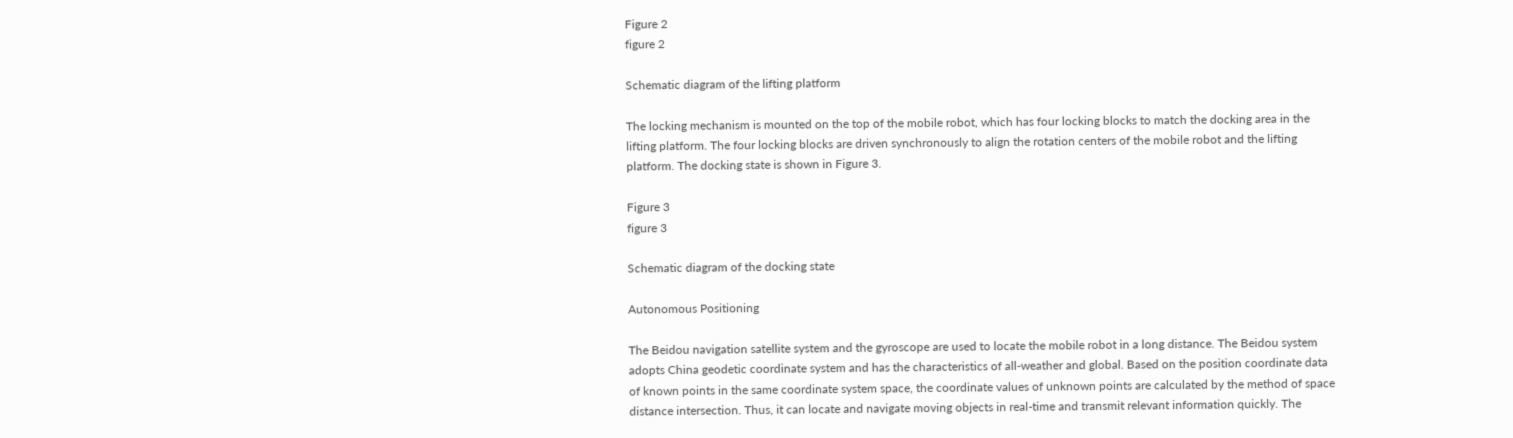Figure 2
figure 2

Schematic diagram of the lifting platform

The locking mechanism is mounted on the top of the mobile robot, which has four locking blocks to match the docking area in the lifting platform. The four locking blocks are driven synchronously to align the rotation centers of the mobile robot and the lifting platform. The docking state is shown in Figure 3.

Figure 3
figure 3

Schematic diagram of the docking state

Autonomous Positioning

The Beidou navigation satellite system and the gyroscope are used to locate the mobile robot in a long distance. The Beidou system adopts China geodetic coordinate system and has the characteristics of all-weather and global. Based on the position coordinate data of known points in the same coordinate system space, the coordinate values of unknown points are calculated by the method of space distance intersection. Thus, it can locate and navigate moving objects in real-time and transmit relevant information quickly. The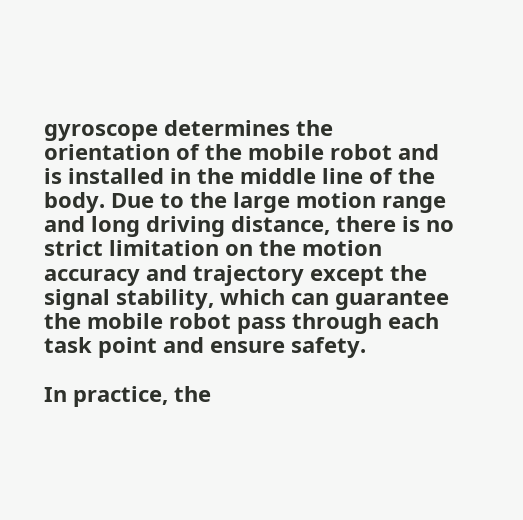gyroscope determines the orientation of the mobile robot and is installed in the middle line of the body. Due to the large motion range and long driving distance, there is no strict limitation on the motion accuracy and trajectory except the signal stability, which can guarantee the mobile robot pass through each task point and ensure safety.

In practice, the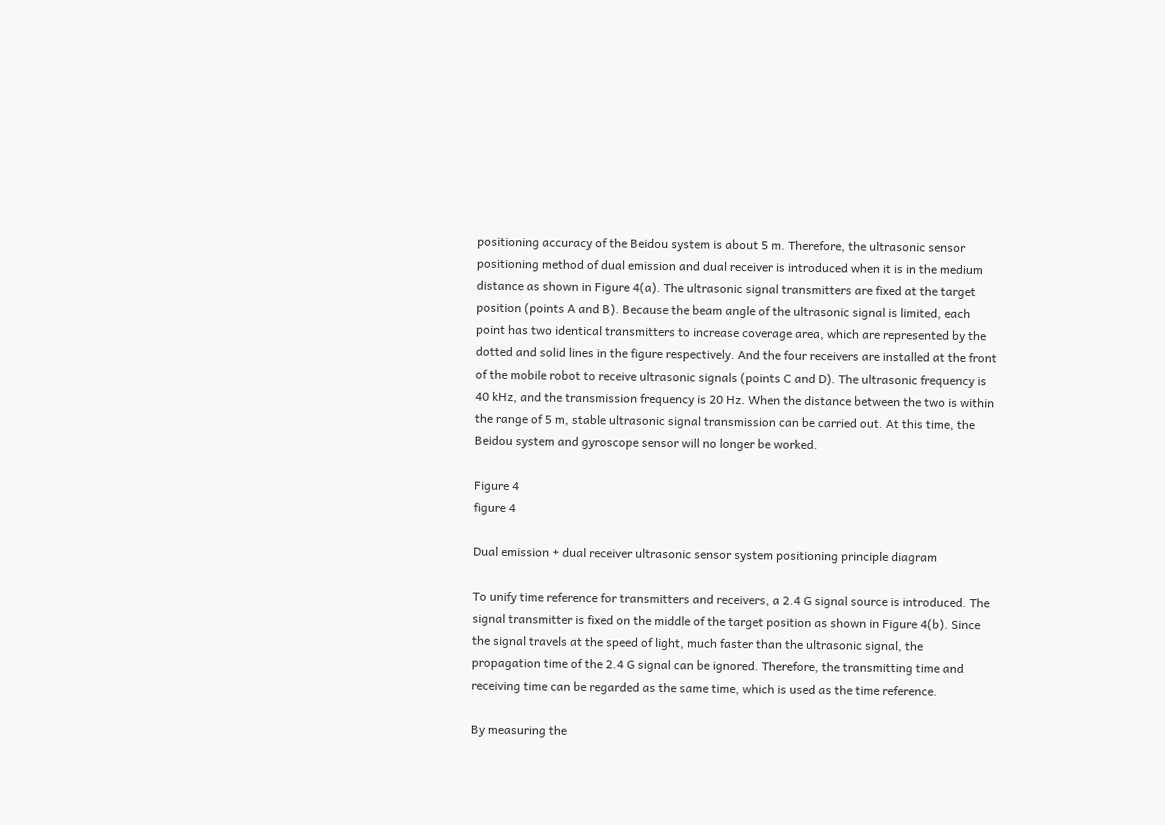positioning accuracy of the Beidou system is about 5 m. Therefore, the ultrasonic sensor positioning method of dual emission and dual receiver is introduced when it is in the medium distance as shown in Figure 4(a). The ultrasonic signal transmitters are fixed at the target position (points A and B). Because the beam angle of the ultrasonic signal is limited, each point has two identical transmitters to increase coverage area, which are represented by the dotted and solid lines in the figure respectively. And the four receivers are installed at the front of the mobile robot to receive ultrasonic signals (points C and D). The ultrasonic frequency is 40 kHz, and the transmission frequency is 20 Hz. When the distance between the two is within the range of 5 m, stable ultrasonic signal transmission can be carried out. At this time, the Beidou system and gyroscope sensor will no longer be worked.

Figure 4
figure 4

Dual emission + dual receiver ultrasonic sensor system positioning principle diagram

To unify time reference for transmitters and receivers, a 2.4 G signal source is introduced. The signal transmitter is fixed on the middle of the target position as shown in Figure 4(b). Since the signal travels at the speed of light, much faster than the ultrasonic signal, the propagation time of the 2.4 G signal can be ignored. Therefore, the transmitting time and receiving time can be regarded as the same time, which is used as the time reference.

By measuring the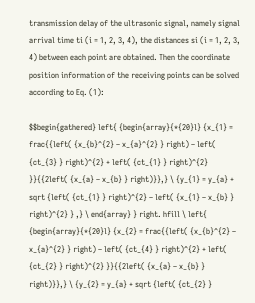transmission delay of the ultrasonic signal, namely signal arrival time ti (i = 1, 2, 3, 4), the distances si (i = 1, 2, 3, 4) between each point are obtained. Then the coordinate position information of the receiving points can be solved according to Eq. (1):

$$begin{gathered} left{ {begin{array}{*{20}l} {x_{1} = frac{{left( {x_{b}^{2} – x_{a}^{2} } right) – left( {ct_{3} } right)^{2} + left( {ct_{1} } right)^{2} }}{{2left( {x_{a} – x_{b} } right)}},} \ {y_{1} = y_{a} + sqrt {left( {ct_{1} } right)^{2} – left( {x_{1} – x_{b} } right)^{2} } ,} \ end{array} } right. hfill \ left{ {begin{array}{*{20}l} {x_{2} = frac{{left( {x_{b}^{2} – x_{a}^{2} } right) – left( {ct_{4} } right)^{2} + left( {ct_{2} } right)^{2} }}{{2left( {x_{a} – x_{b} } right)}},} \ {y_{2} = y_{a} + sqrt {left( {ct_{2} }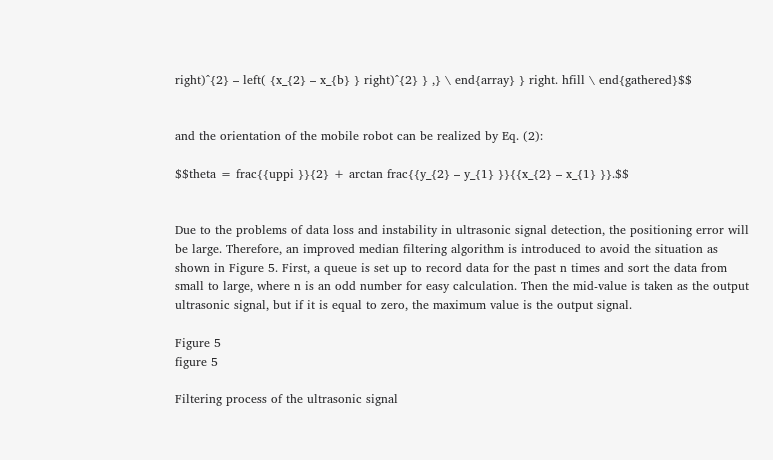right)^{2} – left( {x_{2} – x_{b} } right)^{2} } ,} \ end{array} } right. hfill \ end{gathered}$$


and the orientation of the mobile robot can be realized by Eq. (2):

$$theta = frac{{uppi }}{2} + arctan frac{{y_{2} – y_{1} }}{{x_{2} – x_{1} }}.$$


Due to the problems of data loss and instability in ultrasonic signal detection, the positioning error will be large. Therefore, an improved median filtering algorithm is introduced to avoid the situation as shown in Figure 5. First, a queue is set up to record data for the past n times and sort the data from small to large, where n is an odd number for easy calculation. Then the mid-value is taken as the output ultrasonic signal, but if it is equal to zero, the maximum value is the output signal.

Figure 5
figure 5

Filtering process of the ultrasonic signal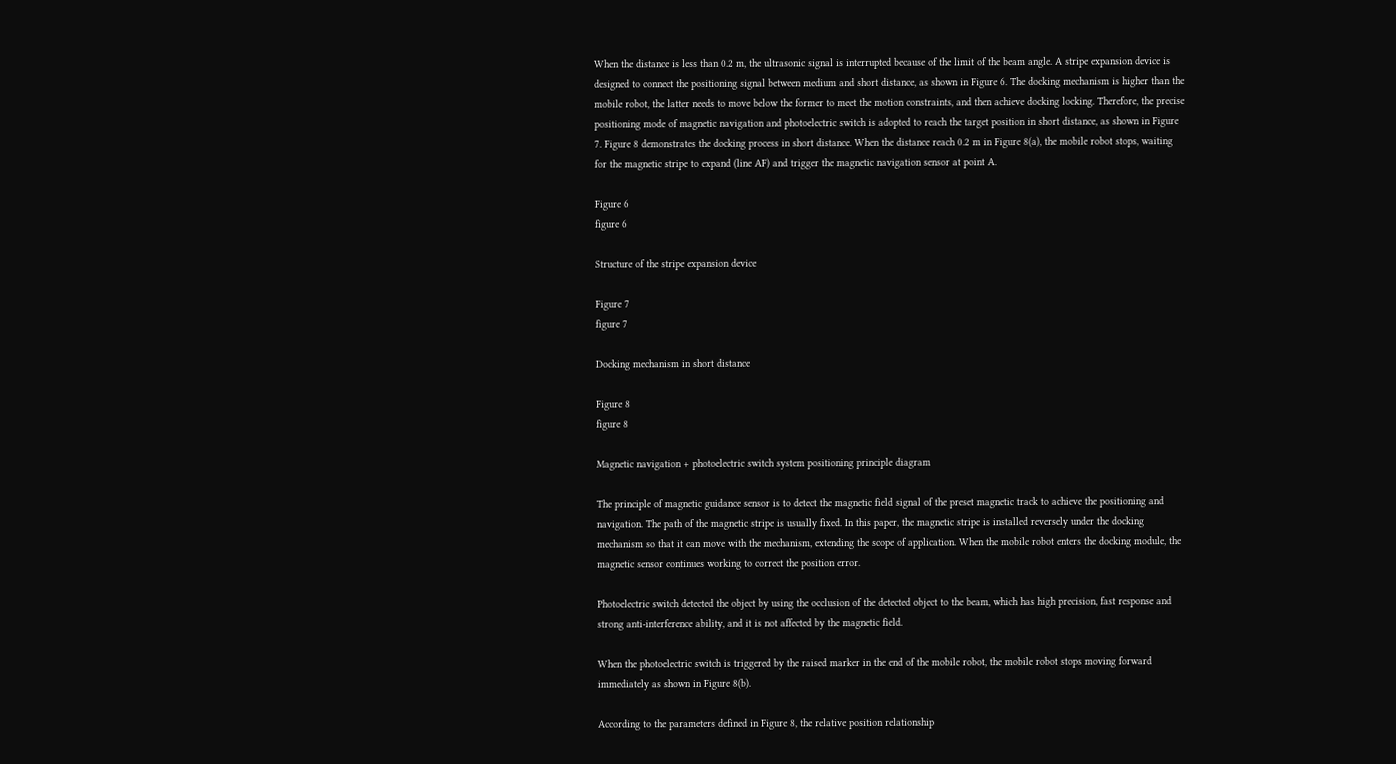When the distance is less than 0.2 m, the ultrasonic signal is interrupted because of the limit of the beam angle. A stripe expansion device is designed to connect the positioning signal between medium and short distance, as shown in Figure 6. The docking mechanism is higher than the mobile robot, the latter needs to move below the former to meet the motion constraints, and then achieve docking locking. Therefore, the precise positioning mode of magnetic navigation and photoelectric switch is adopted to reach the target position in short distance, as shown in Figure 7. Figure 8 demonstrates the docking process in short distance. When the distance reach 0.2 m in Figure 8(a), the mobile robot stops, waiting for the magnetic stripe to expand (line AF) and trigger the magnetic navigation sensor at point A.

Figure 6
figure 6

Structure of the stripe expansion device

Figure 7
figure 7

Docking mechanism in short distance

Figure 8
figure 8

Magnetic navigation + photoelectric switch system positioning principle diagram

The principle of magnetic guidance sensor is to detect the magnetic field signal of the preset magnetic track to achieve the positioning and navigation. The path of the magnetic stripe is usually fixed. In this paper, the magnetic stripe is installed reversely under the docking mechanism so that it can move with the mechanism, extending the scope of application. When the mobile robot enters the docking module, the magnetic sensor continues working to correct the position error.

Photoelectric switch detected the object by using the occlusion of the detected object to the beam, which has high precision, fast response and strong anti-interference ability, and it is not affected by the magnetic field.

When the photoelectric switch is triggered by the raised marker in the end of the mobile robot, the mobile robot stops moving forward immediately as shown in Figure 8(b).

According to the parameters defined in Figure 8, the relative position relationship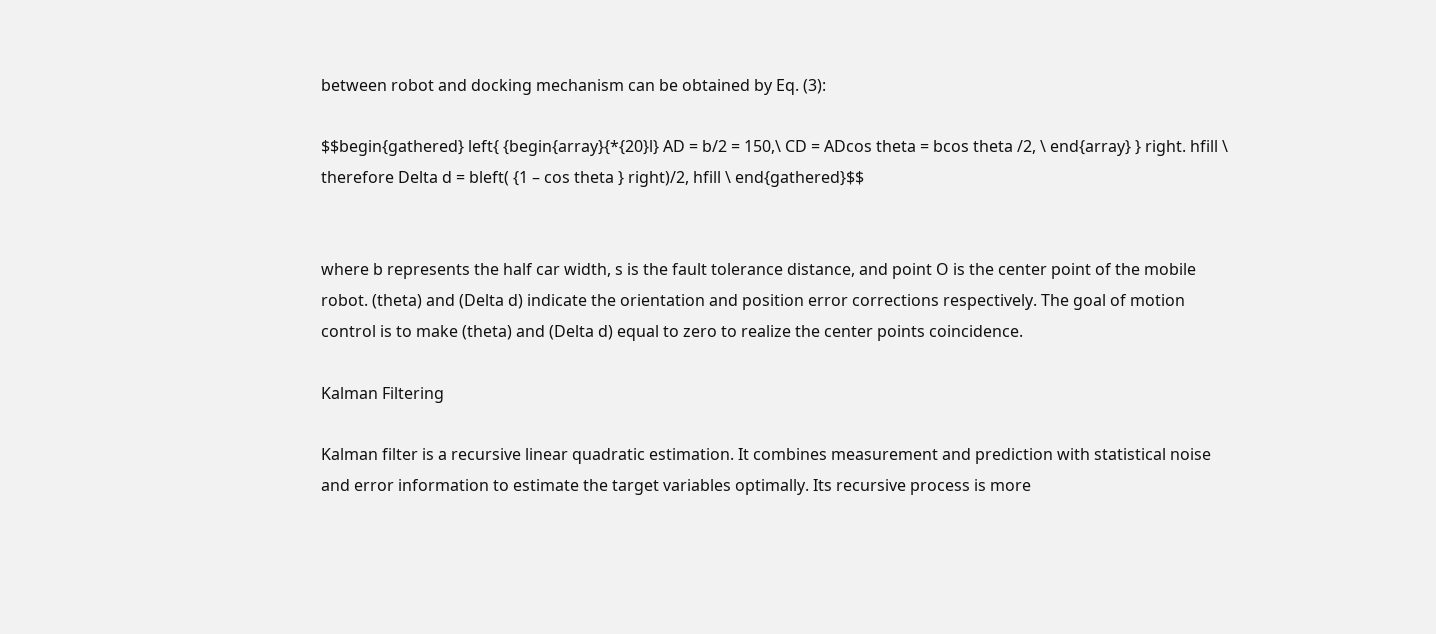between robot and docking mechanism can be obtained by Eq. (3):

$$begin{gathered} left{ {begin{array}{*{20}l} AD = b/2 = 150,\ CD = ADcos theta = bcos theta /2, \ end{array} } right. hfill \ therefore Delta d = bleft( {1 – cos theta } right)/2, hfill \ end{gathered}$$


where b represents the half car width, s is the fault tolerance distance, and point O is the center point of the mobile robot. (theta) and (Delta d) indicate the orientation and position error corrections respectively. The goal of motion control is to make (theta) and (Delta d) equal to zero to realize the center points coincidence.

Kalman Filtering

Kalman filter is a recursive linear quadratic estimation. It combines measurement and prediction with statistical noise and error information to estimate the target variables optimally. Its recursive process is more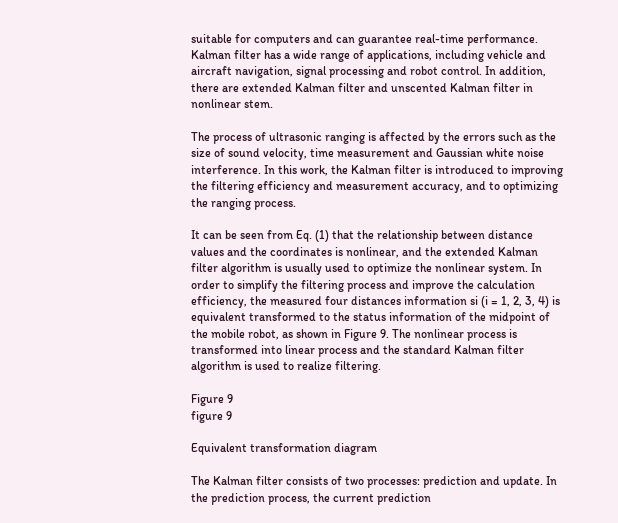suitable for computers and can guarantee real-time performance. Kalman filter has a wide range of applications, including vehicle and aircraft navigation, signal processing and robot control. In addition, there are extended Kalman filter and unscented Kalman filter in nonlinear stem.

The process of ultrasonic ranging is affected by the errors such as the size of sound velocity, time measurement and Gaussian white noise interference. In this work, the Kalman filter is introduced to improving the filtering efficiency and measurement accuracy, and to optimizing the ranging process.

It can be seen from Eq. (1) that the relationship between distance values and the coordinates is nonlinear, and the extended Kalman filter algorithm is usually used to optimize the nonlinear system. In order to simplify the filtering process and improve the calculation efficiency, the measured four distances information si (i = 1, 2, 3, 4) is equivalent transformed to the status information of the midpoint of the mobile robot, as shown in Figure 9. The nonlinear process is transformed into linear process and the standard Kalman filter algorithm is used to realize filtering.

Figure 9
figure 9

Equivalent transformation diagram

The Kalman filter consists of two processes: prediction and update. In the prediction process, the current prediction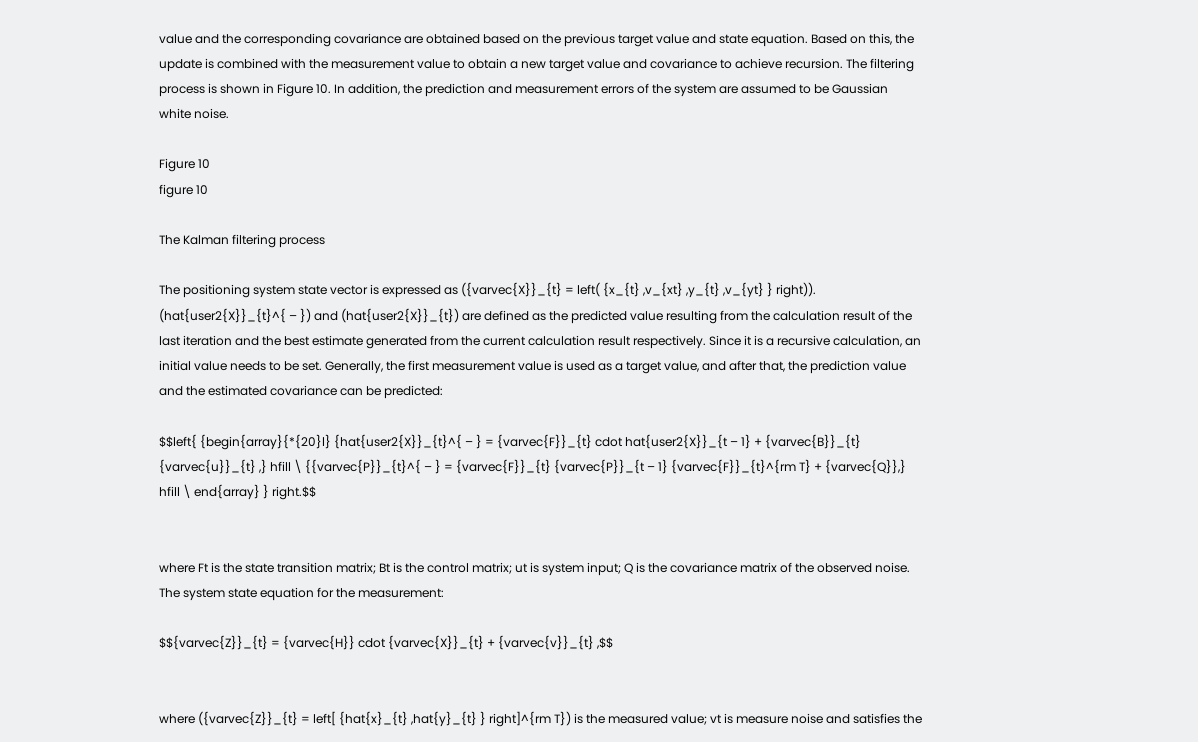value and the corresponding covariance are obtained based on the previous target value and state equation. Based on this, the update is combined with the measurement value to obtain a new target value and covariance to achieve recursion. The filtering process is shown in Figure 10. In addition, the prediction and measurement errors of the system are assumed to be Gaussian white noise.

Figure 10
figure 10

The Kalman filtering process

The positioning system state vector is expressed as ({varvec{X}}_{t} = left( {x_{t} ,v_{xt} ,y_{t} ,v_{yt} } right)). (hat{user2{X}}_{t}^{ – }) and (hat{user2{X}}_{t}) are defined as the predicted value resulting from the calculation result of the last iteration and the best estimate generated from the current calculation result respectively. Since it is a recursive calculation, an initial value needs to be set. Generally, the first measurement value is used as a target value, and after that, the prediction value and the estimated covariance can be predicted:

$$left{ {begin{array}{*{20}l} {hat{user2{X}}_{t}^{ – } = {varvec{F}}_{t} cdot hat{user2{X}}_{t – 1} + {varvec{B}}_{t} {varvec{u}}_{t} ,} hfill \ {{varvec{P}}_{t}^{ – } = {varvec{F}}_{t} {varvec{P}}_{t – 1} {varvec{F}}_{t}^{rm T} + {varvec{Q}},} hfill \ end{array} } right.$$


where Ft is the state transition matrix; Bt is the control matrix; ut is system input; Q is the covariance matrix of the observed noise. The system state equation for the measurement:

$${varvec{Z}}_{t} = {varvec{H}} cdot {varvec{X}}_{t} + {varvec{v}}_{t} ,$$


where ({varvec{Z}}_{t} = left[ {hat{x}_{t} ,hat{y}_{t} } right]^{rm T}) is the measured value; vt is measure noise and satisfies the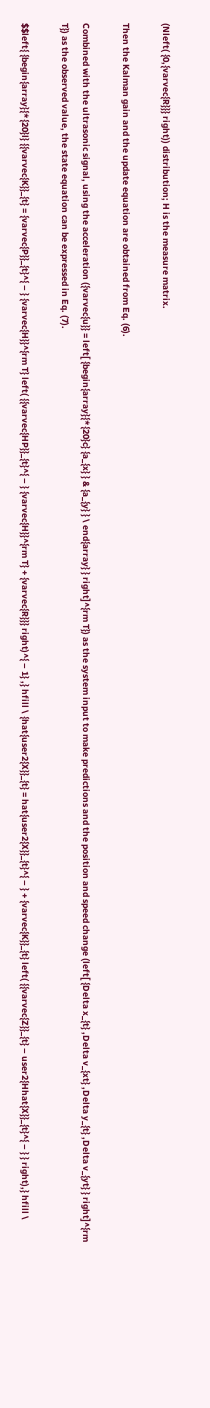(Nleft( {0,{varvec{R}}} right)) distribution; H is the measure matrix.

Then the Kalman gain and the update equation are obtained from Eq. (6).

Combined with the ultrasonic signal, using the acceleration ({varvec{u}} = left[ {begin{array}{*{20}c} {a_{x} } & {a_{y} } \ end{array} } right]^{rm T}) as the system input to make predictions and the position and speed change (left[ {Delta x_{t} ,Delta v_{xt} ,Delta y_{t} ,Delta v_{yt} } right]^{rm T}) as the observed value, the state equation can be expressed in Eq. (7).

$$left{ {begin{array}{*{20}l} {{varvec{K}}_{t} = {varvec{P}}_{t}^{ – } {varvec{H}}^{rm T} left( {{varvec{HP}}_{t}^{ – } {varvec{H}}^{rm T} + {varvec{R}}} right)^{ – 1} ,} hfill \ {hat{user2{X}}_{t} = hat{user2{X}}_{t}^{ – } + {varvec{K}}_{t} left( {{varvec{Z}}_{t} – user2{Hhat{X}}_{t}^{ – } } right),} hfill \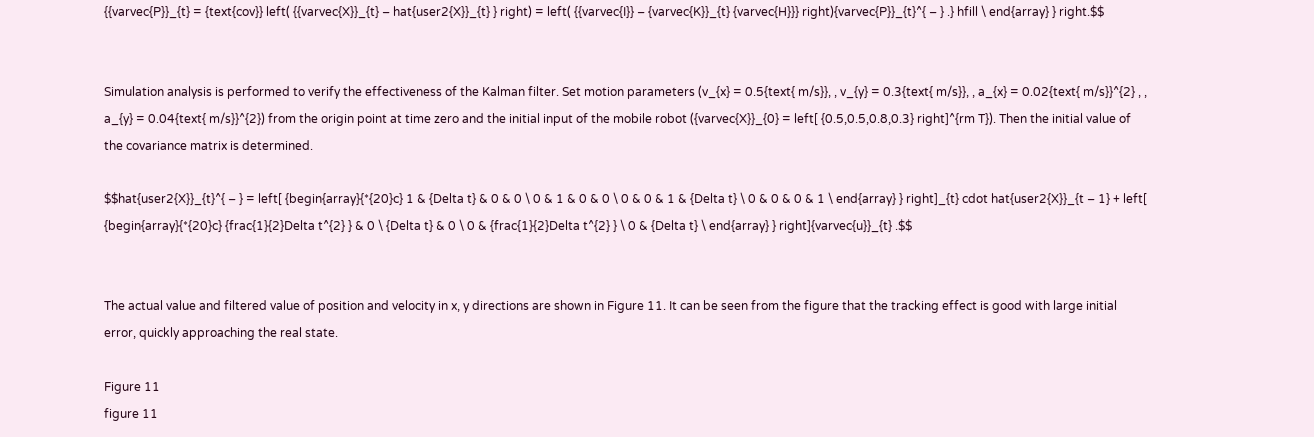{{varvec{P}}_{t} = {text{cov}} left( {{varvec{X}}_{t} – hat{user2{X}}_{t} } right) = left( {{varvec{I}} – {varvec{K}}_{t} {varvec{H}}} right){varvec{P}}_{t}^{ – } .} hfill \ end{array} } right.$$


Simulation analysis is performed to verify the effectiveness of the Kalman filter. Set motion parameters (v_{x} = 0.5{text{ m/s}}, , v_{y} = 0.3{text{ m/s}}, , a_{x} = 0.02{text{ m/s}}^{2} , , a_{y} = 0.04{text{ m/s}}^{2}) from the origin point at time zero and the initial input of the mobile robot ({varvec{X}}_{0} = left[ {0.5,0.5,0.8,0.3} right]^{rm T}). Then the initial value of the covariance matrix is determined.

$$hat{user2{X}}_{t}^{ – } = left[ {begin{array}{*{20}c} 1 & {Delta t} & 0 & 0 \ 0 & 1 & 0 & 0 \ 0 & 0 & 1 & {Delta t} \ 0 & 0 & 0 & 1 \ end{array} } right]_{t} cdot hat{user2{X}}_{t – 1} + left[ {begin{array}{*{20}c} {frac{1}{2}Delta t^{2} } & 0 \ {Delta t} & 0 \ 0 & {frac{1}{2}Delta t^{2} } \ 0 & {Delta t} \ end{array} } right]{varvec{u}}_{t} .$$


The actual value and filtered value of position and velocity in x, y directions are shown in Figure 11. It can be seen from the figure that the tracking effect is good with large initial error, quickly approaching the real state.

Figure 11
figure 11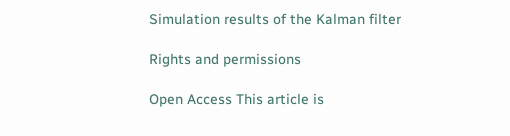Simulation results of the Kalman filter

Rights and permissions

Open Access This article is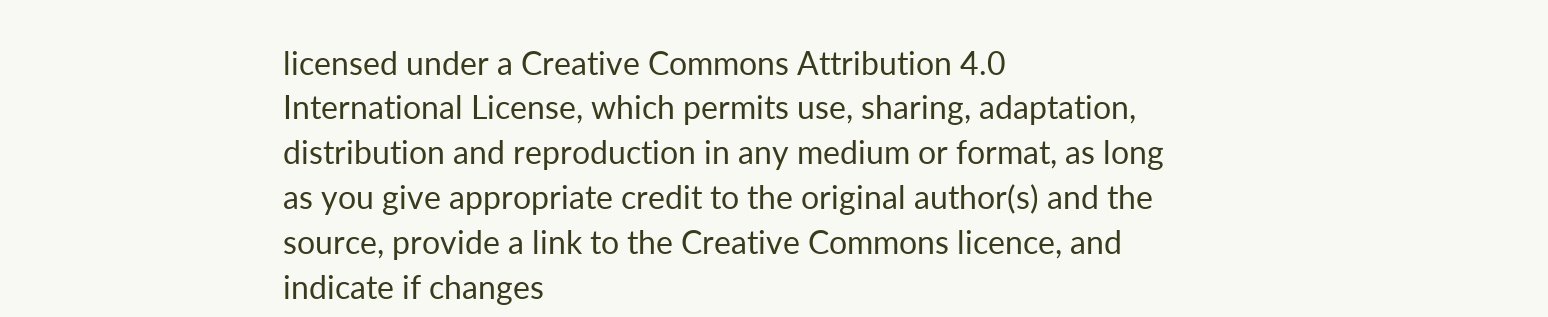licensed under a Creative Commons Attribution 4.0 International License, which permits use, sharing, adaptation, distribution and reproduction in any medium or format, as long as you give appropriate credit to the original author(s) and the source, provide a link to the Creative Commons licence, and indicate if changes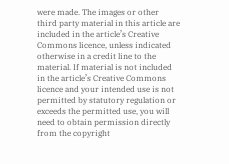were made. The images or other third party material in this article are included in the article’s Creative Commons licence, unless indicated otherwise in a credit line to the material. If material is not included in the article’s Creative Commons licence and your intended use is not permitted by statutory regulation or exceeds the permitted use, you will need to obtain permission directly from the copyright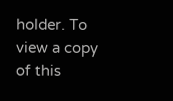holder. To view a copy of this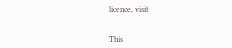licence, visit


This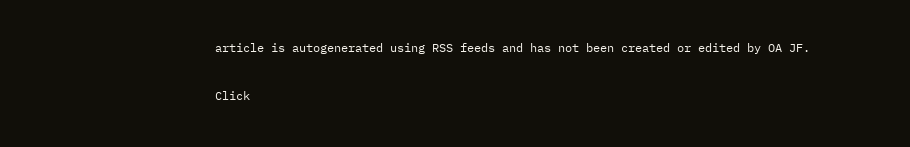article is autogenerated using RSS feeds and has not been created or edited by OA JF.

Click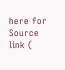here for Source link (